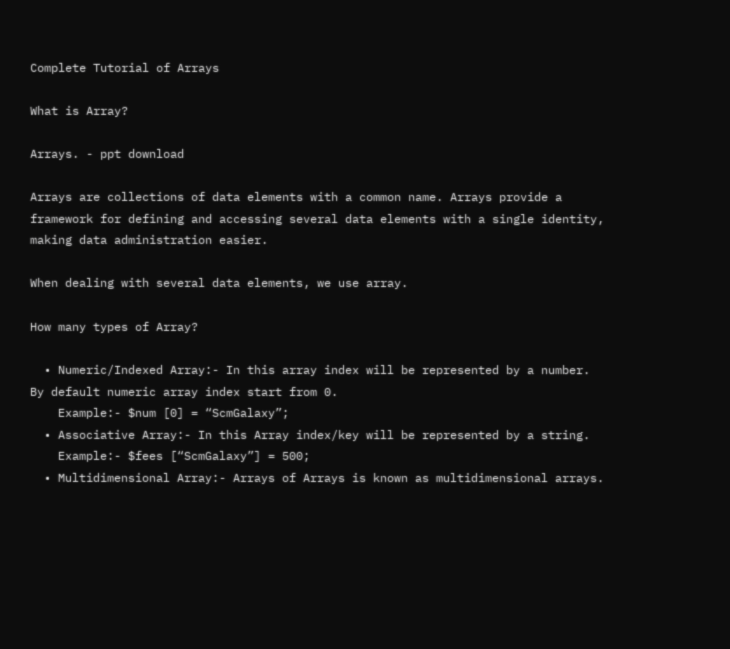Complete Tutorial of Arrays

What is Array?

Arrays. - ppt download

Arrays are collections of data elements with a common name. Arrays provide a framework for defining and accessing several data elements with a single identity, making data administration easier.

When dealing with several data elements, we use array.

How many types of Array?

  • Numeric/Indexed Array:- In this array index will be represented by a number. By default numeric array index start from 0.
    Example:- $num [0] = “ScmGalaxy”;
  • Associative Array:- In this Array index/key will be represented by a string.
    Example:- $fees [“ScmGalaxy”] = 500;
  • Multidimensional Array:- Arrays of Arrays is known as multidimensional arrays.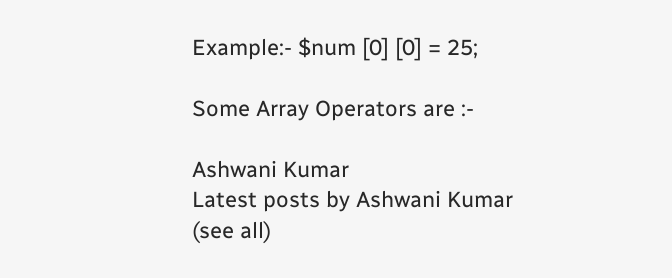Example:- $num [0] [0] = 25;

Some Array Operators are :-

Ashwani Kumar
Latest posts by Ashwani Kumar (see all)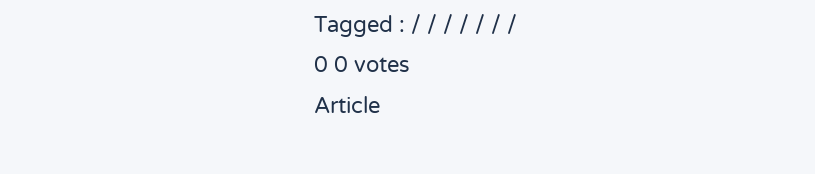Tagged : / / / / / / /
0 0 votes
Article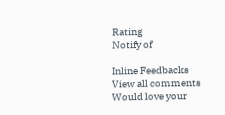Rating
Notify of

Inline Feedbacks
View all comments
Would love your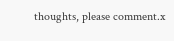thoughts, please comment.x